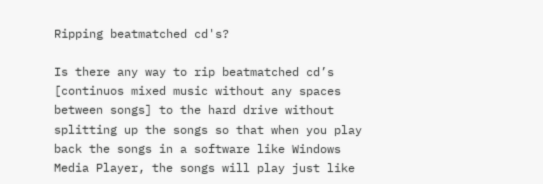Ripping beatmatched cd's?

Is there any way to rip beatmatched cd’s [continuos mixed music without any spaces between songs] to the hard drive without splitting up the songs so that when you play back the songs in a software like Windows Media Player, the songs will play just like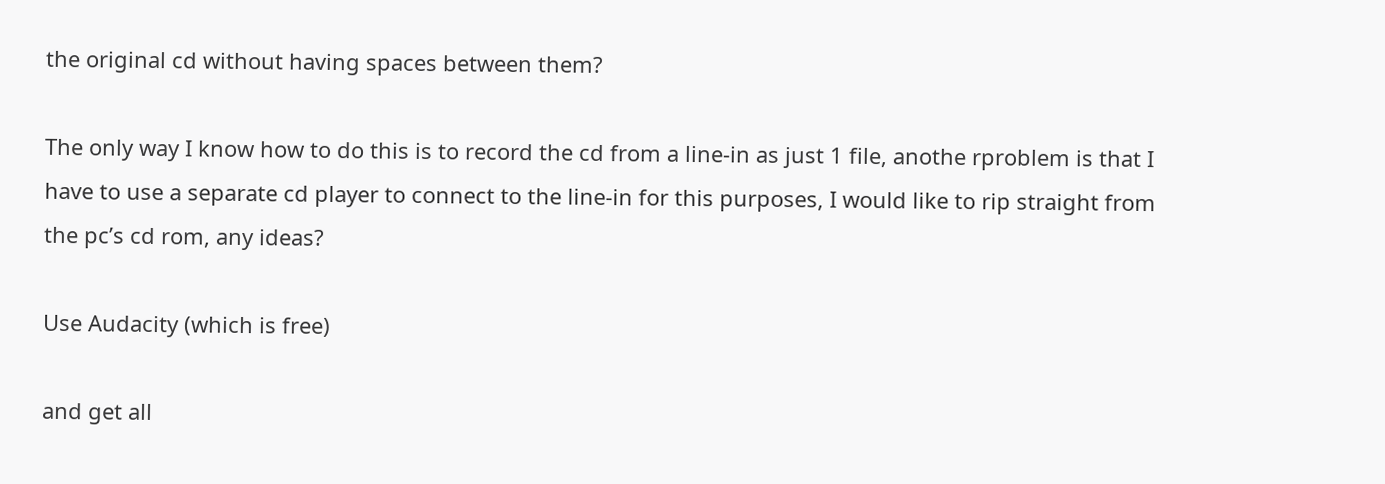the original cd without having spaces between them?

The only way I know how to do this is to record the cd from a line-in as just 1 file, anothe rproblem is that I have to use a separate cd player to connect to the line-in for this purposes, I would like to rip straight from the pc’s cd rom, any ideas?

Use Audacity (which is free)

and get all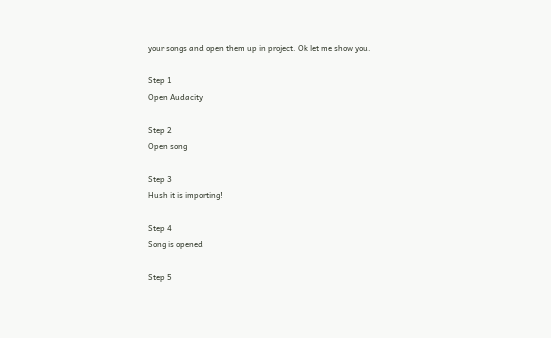your songs and open them up in project. Ok let me show you.

Step 1
Open Audacity

Step 2
Open song

Step 3
Hush it is importing!

Step 4
Song is opened

Step 5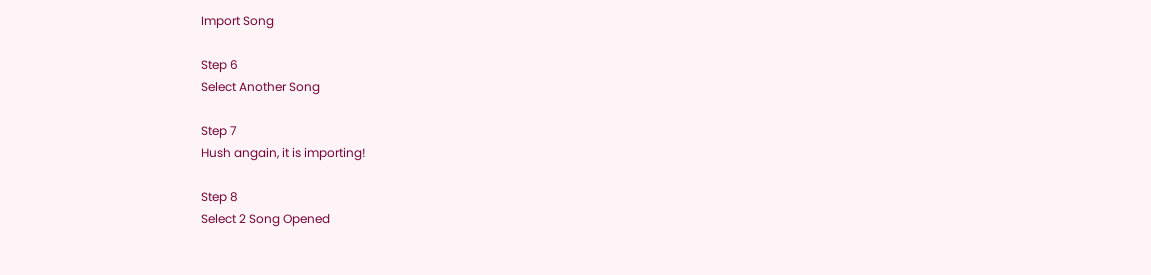Import Song

Step 6
Select Another Song

Step 7
Hush angain, it is importing!

Step 8
Select 2 Song Opened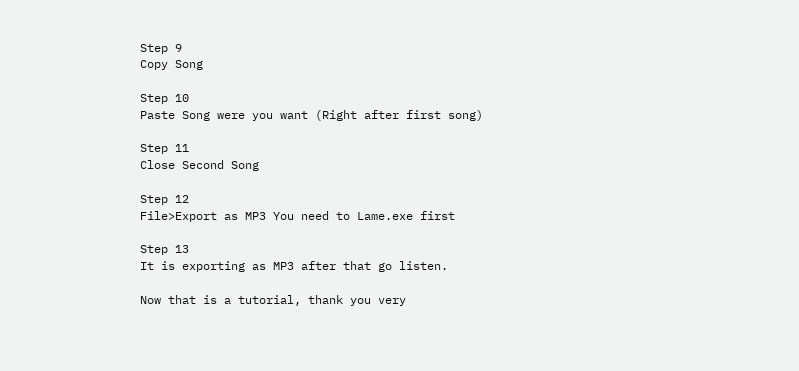Step 9
Copy Song

Step 10
Paste Song were you want (Right after first song)

Step 11
Close Second Song

Step 12
File>Export as MP3 You need to Lame.exe first

Step 13
It is exporting as MP3 after that go listen.

Now that is a tutorial, thank you very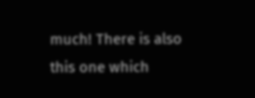much! There is also this one which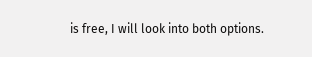is free, I will look into both options.